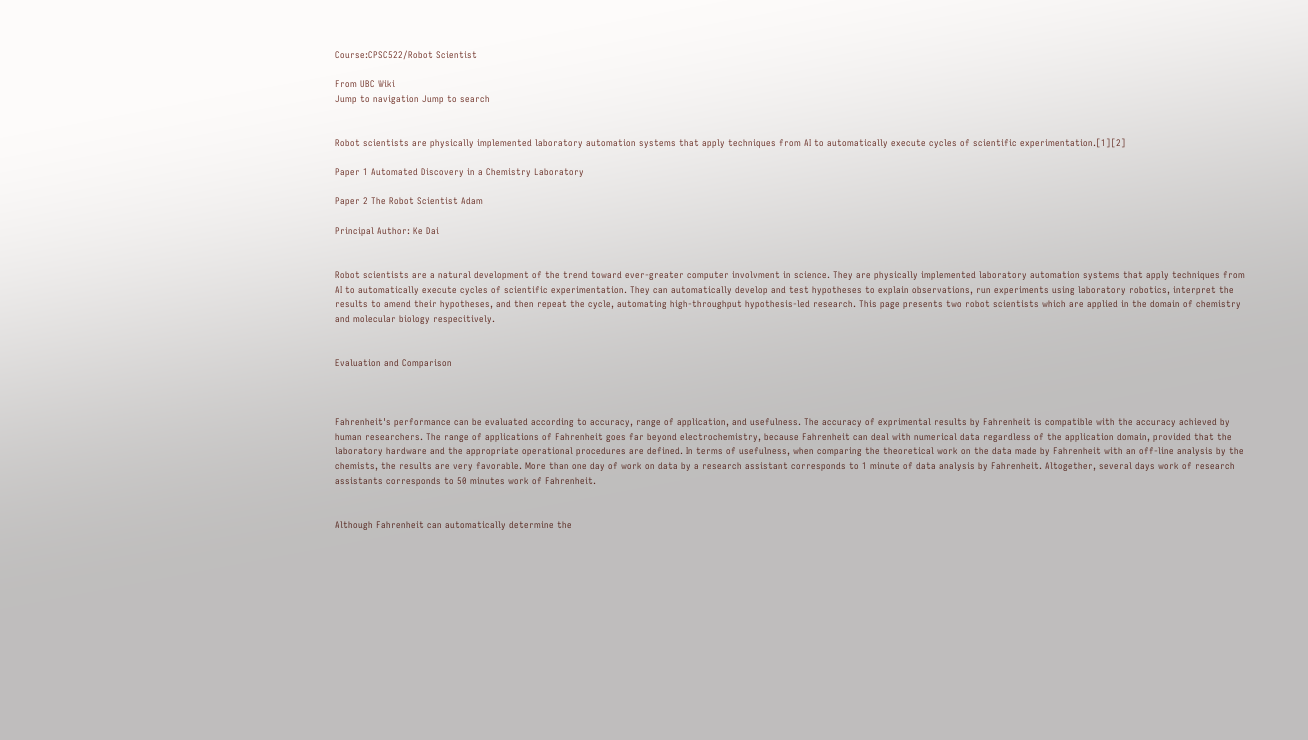Course:CPSC522/Robot Scientist

From UBC Wiki
Jump to navigation Jump to search


Robot scientists are physically implemented laboratory automation systems that apply techniques from AI to automatically execute cycles of scientific experimentation.[1][2]

Paper 1 Automated Discovery in a Chemistry Laboratory

Paper 2 The Robot Scientist Adam

Principal Author: Ke Dai


Robot scientists are a natural development of the trend toward ever-greater computer involvment in science. They are physically implemented laboratory automation systems that apply techniques from AI to automatically execute cycles of scientific experimentation. They can automatically develop and test hypotheses to explain observations, run experiments using laboratory robotics, interpret the results to amend their hypotheses, and then repeat the cycle, automating high-throughput hypothesis-led research. This page presents two robot scientists which are applied in the domain of chemistry and molecular biology respecitively.


Evaluation and Comparison



Fahrenheit's performance can be evaluated according to accuracy, range of application, and usefulness. The accuracy of exprimental results by Fahrenheit is compatible with the accuracy achieved by human researchers. The range of applications of Fahrenheit goes far beyond electrochemistry, because Fahrenheit can deal with numerical data regardless of the application domain, provided that the laboratory hardware and the appropriate operational procedures are defined. In terms of usefulness, when comparing the theoretical work on the data made by Fahrenheit with an off-line analysis by the chemists, the results are very favorable. More than one day of work on data by a research assistant corresponds to 1 minute of data analysis by Fahrenheit. Altogether, several days work of research assistants corresponds to 50 minutes work of Fahrenheit.


Although Fahrenheit can automatically determine the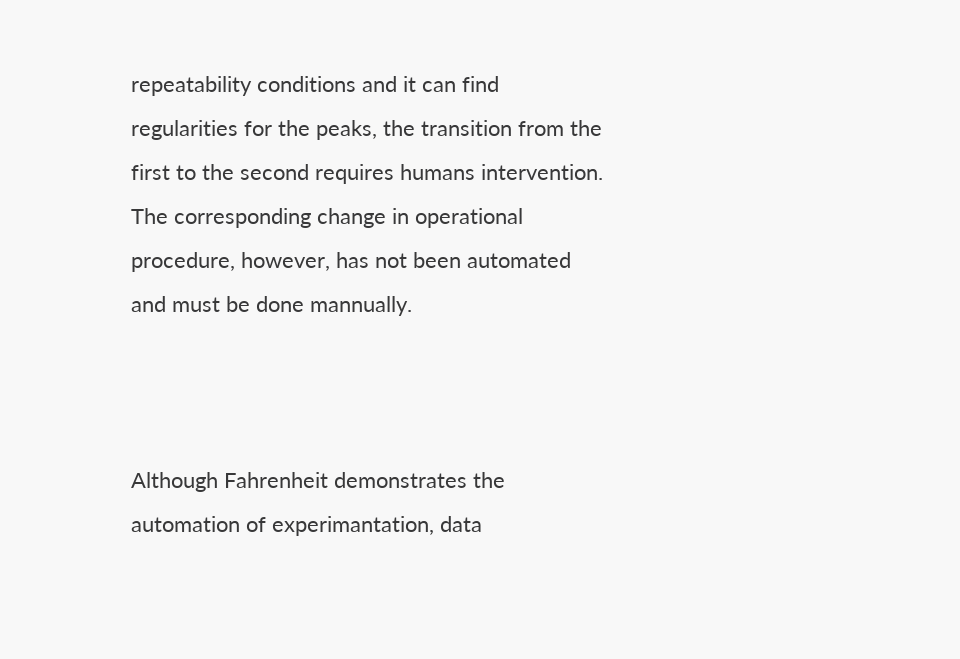repeatability conditions and it can find regularities for the peaks, the transition from the first to the second requires humans intervention. The corresponding change in operational procedure, however, has not been automated and must be done mannually.



Although Fahrenheit demonstrates the automation of experimantation, data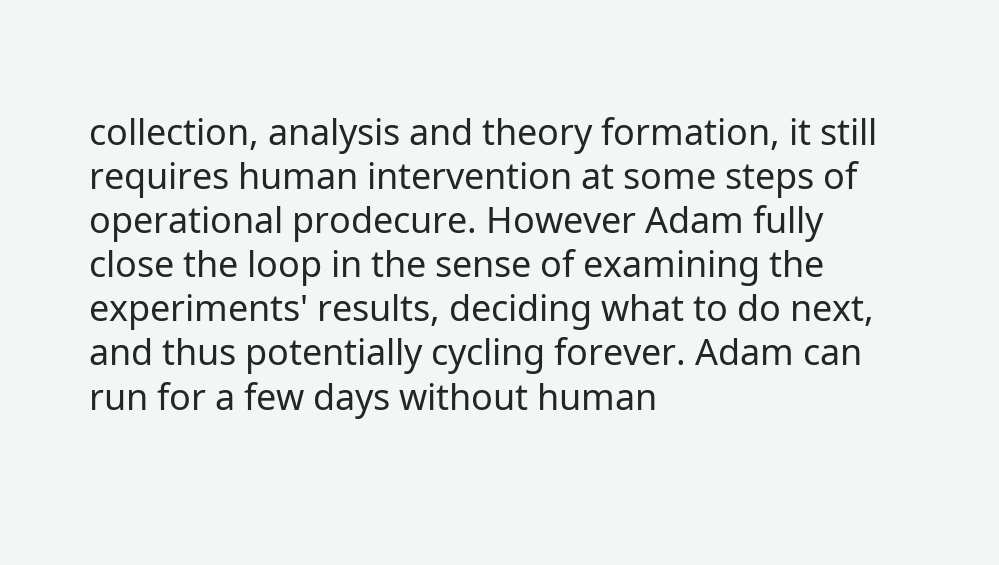collection, analysis and theory formation, it still requires human intervention at some steps of operational prodecure. However Adam fully close the loop in the sense of examining the experiments' results, deciding what to do next, and thus potentially cycling forever. Adam can run for a few days without human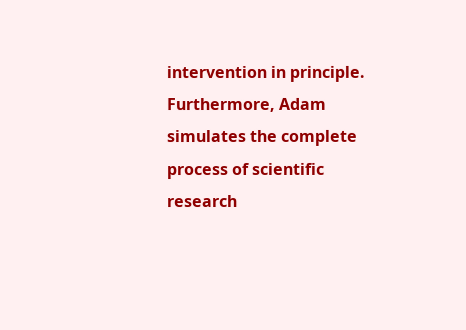intervention in principle. Furthermore, Adam simulates the complete process of scientific research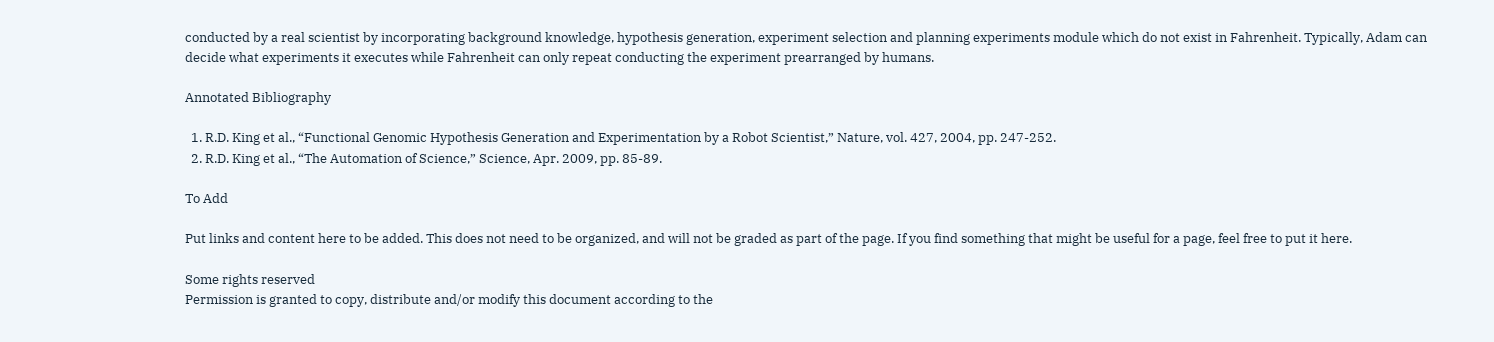conducted by a real scientist by incorporating background knowledge, hypothesis generation, experiment selection and planning experiments module which do not exist in Fahrenheit. Typically, Adam can decide what experiments it executes while Fahrenheit can only repeat conducting the experiment prearranged by humans.

Annotated Bibliography

  1. R.D. King et al., “Functional Genomic Hypothesis Generation and Experimentation by a Robot Scientist,” Nature, vol. 427, 2004, pp. 247-252.
  2. R.D. King et al., “The Automation of Science,” Science, Apr. 2009, pp. 85-89.

To Add

Put links and content here to be added. This does not need to be organized, and will not be graded as part of the page. If you find something that might be useful for a page, feel free to put it here.

Some rights reserved
Permission is granted to copy, distribute and/or modify this document according to the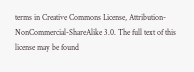terms in Creative Commons License, Attribution-NonCommercial-ShareAlike 3.0. The full text of this license may be found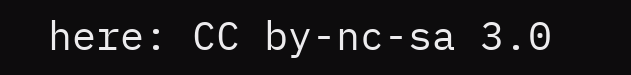here: CC by-nc-sa 3.0